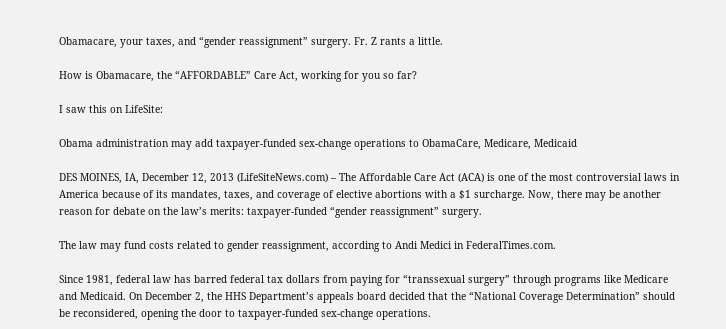Obamacare, your taxes, and “gender reassignment” surgery. Fr. Z rants a little.

How is Obamacare, the “AFFORDABLE” Care Act, working for you so far?

I saw this on LifeSite:

Obama administration may add taxpayer-funded sex-change operations to ObamaCare, Medicare, Medicaid

DES MOINES, IA, December 12, 2013 (LifeSiteNews.com) – The Affordable Care Act (ACA) is one of the most controversial laws in America because of its mandates, taxes, and coverage of elective abortions with a $1 surcharge. Now, there may be another reason for debate on the law’s merits: taxpayer-funded “gender reassignment” surgery.

The law may fund costs related to gender reassignment, according to Andi Medici in FederalTimes.com.

Since 1981, federal law has barred federal tax dollars from paying for “transsexual surgery” through programs like Medicare and Medicaid. On December 2, the HHS Department’s appeals board decided that the “National Coverage Determination” should be reconsidered, opening the door to taxpayer-funded sex-change operations.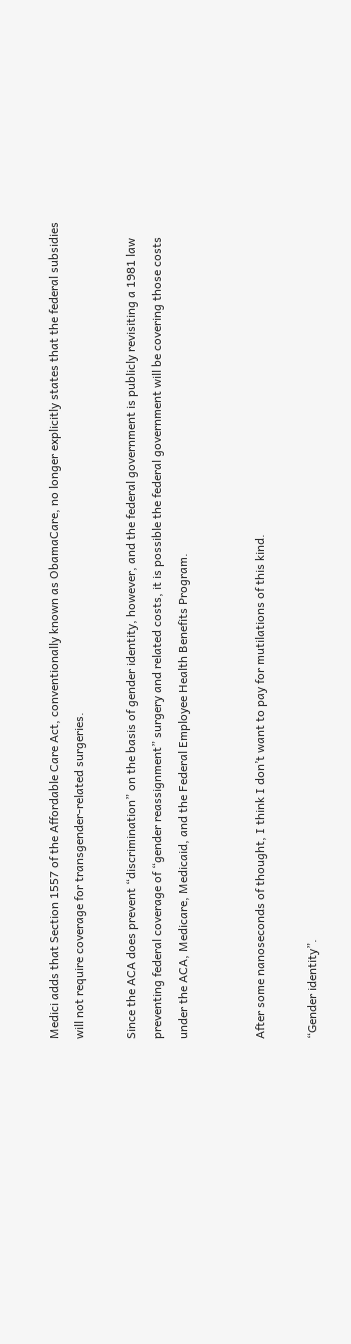Medici adds that Section 1557 of the Affordable Care Act, conventionally known as ObamaCare, no longer explicitly states that the federal subsidies will not require coverage for transgender-related surgeries.

Since the ACA does prevent “discrimination” on the basis of gender identity, however, and the federal government is publicly revisiting a 1981 law preventing federal coverage of “gender reassignment” surgery and related costs, it is possible the federal government will be covering those costs under the ACA, Medicare, Medicaid, and the Federal Employee Health Benefits Program.


After some nanoseconds of thought, I think I don’t want to pay for mutilations of this kind.

“Gender identity”.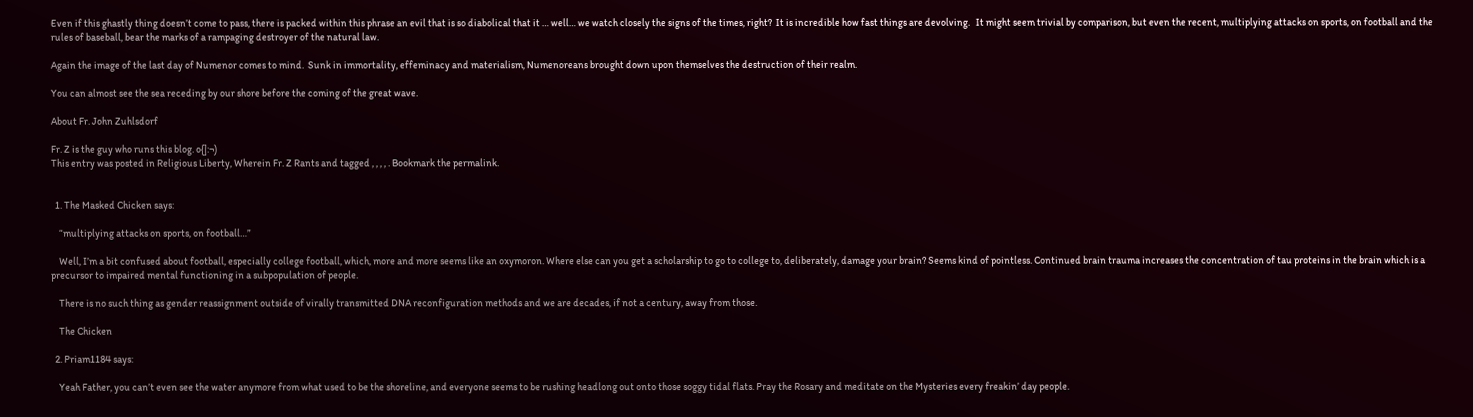Even if this ghastly thing doesn’t come to pass, there is packed within this phrase an evil that is so diabolical that it … well… we watch closely the signs of the times, right?  It is incredible how fast things are devolving.   It might seem trivial by comparison, but even the recent, multiplying attacks on sports, on football and the rules of baseball, bear the marks of a rampaging destroyer of the natural law.

Again the image of the last day of Numenor comes to mind.  Sunk in immortality, effeminacy and materialism, Numenoreans brought down upon themselves the destruction of their realm.

You can almost see the sea receding by our shore before the coming of the great wave.

About Fr. John Zuhlsdorf

Fr. Z is the guy who runs this blog. o{]:¬)
This entry was posted in Religious Liberty, Wherein Fr. Z Rants and tagged , , , , . Bookmark the permalink.


  1. The Masked Chicken says:

    “multiplying attacks on sports, on football…”

    Well, I’m a bit confused about football, especially college football, which, more and more seems like an oxymoron. Where else can you get a scholarship to go to college to, deliberately, damage your brain? Seems kind of pointless. Continued brain trauma increases the concentration of tau proteins in the brain which is a precursor to impaired mental functioning in a subpopulation of people.

    There is no such thing as gender reassignment outside of virally transmitted DNA reconfiguration methods and we are decades, if not a century, away from those.

    The Chicken

  2. Priam1184 says:

    Yeah Father, you can’t even see the water anymore from what used to be the shoreline, and everyone seems to be rushing headlong out onto those soggy tidal flats. Pray the Rosary and meditate on the Mysteries every freakin’ day people.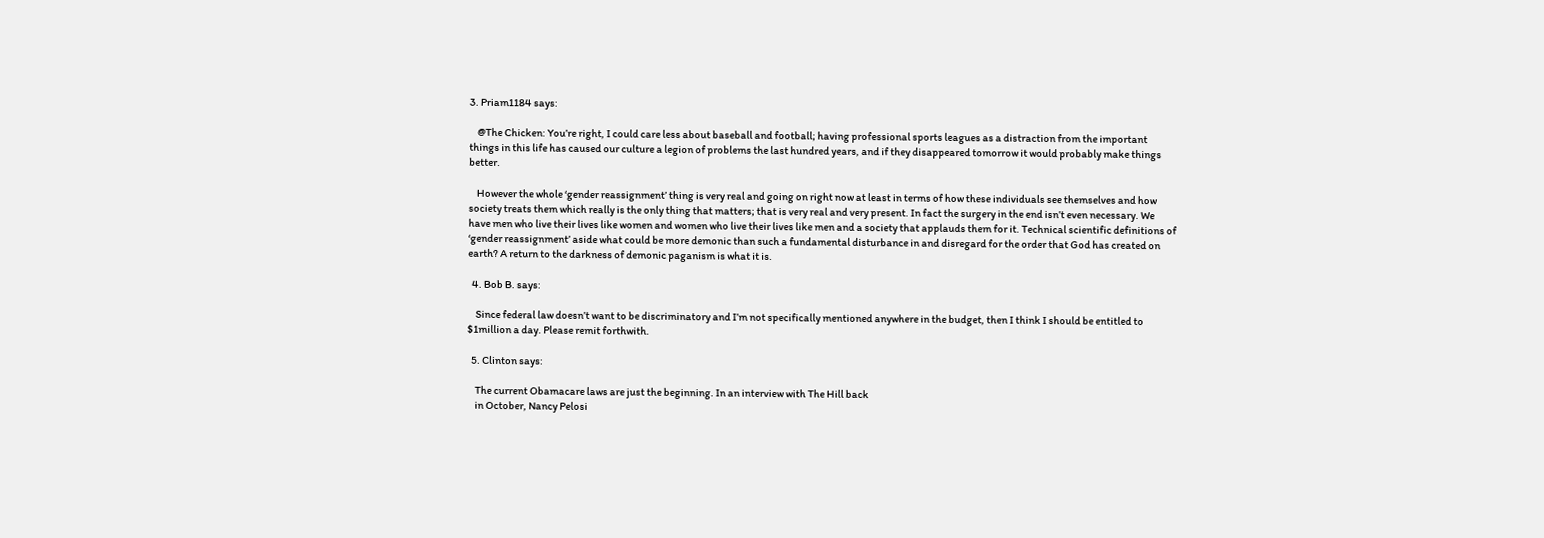3. Priam1184 says:

    @The Chicken: You’re right, I could care less about baseball and football; having professional sports leagues as a distraction from the important things in this life has caused our culture a legion of problems the last hundred years, and if they disappeared tomorrow it would probably make things better.

    However the whole ‘gender reassignment’ thing is very real and going on right now at least in terms of how these individuals see themselves and how society treats them which really is the only thing that matters; that is very real and very present. In fact the surgery in the end isn’t even necessary. We have men who live their lives like women and women who live their lives like men and a society that applauds them for it. Technical scientific definitions of ‘gender reassignment’ aside what could be more demonic than such a fundamental disturbance in and disregard for the order that God has created on earth? A return to the darkness of demonic paganism is what it is.

  4. Bob B. says:

    Since federal law doesn’t want to be discriminatory and I’m not specifically mentioned anywhere in the budget, then I think I should be entitled to $1million a day. Please remit forthwith.

  5. Clinton says:

    The current Obamacare laws are just the beginning. In an interview with The Hill back
    in October, Nancy Pelosi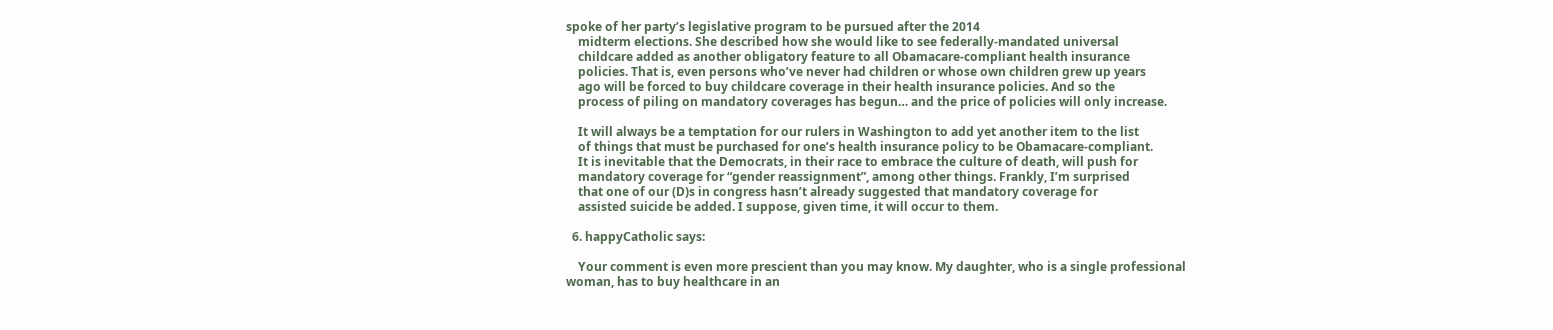spoke of her party’s legislative program to be pursued after the 2014
    midterm elections. She described how she would like to see federally-mandated universal
    childcare added as another obligatory feature to all Obamacare-compliant health insurance
    policies. That is, even persons who’ve never had children or whose own children grew up years
    ago will be forced to buy childcare coverage in their health insurance policies. And so the
    process of piling on mandatory coverages has begun… and the price of policies will only increase.

    It will always be a temptation for our rulers in Washington to add yet another item to the list
    of things that must be purchased for one’s health insurance policy to be Obamacare-compliant.
    It is inevitable that the Democrats, in their race to embrace the culture of death, will push for
    mandatory coverage for “gender reassignment”, among other things. Frankly, I’m surprised
    that one of our (D)s in congress hasn’t already suggested that mandatory coverage for
    assisted suicide be added. I suppose, given time, it will occur to them.

  6. happyCatholic says:

    Your comment is even more prescient than you may know. My daughter, who is a single professional woman, has to buy healthcare in an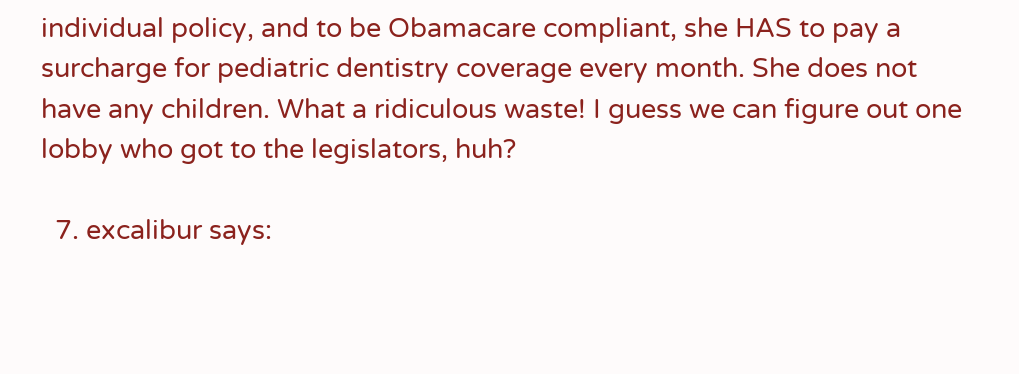individual policy, and to be Obamacare compliant, she HAS to pay a surcharge for pediatric dentistry coverage every month. She does not have any children. What a ridiculous waste! I guess we can figure out one lobby who got to the legislators, huh?

  7. excalibur says: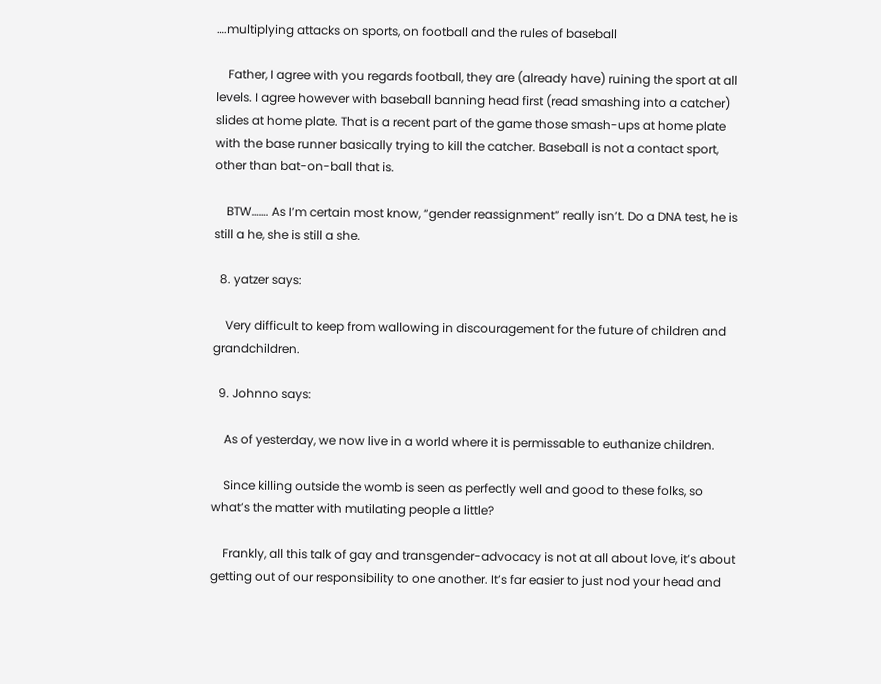….multiplying attacks on sports, on football and the rules of baseball

    Father, I agree with you regards football, they are (already have) ruining the sport at all levels. I agree however with baseball banning head first (read smashing into a catcher) slides at home plate. That is a recent part of the game those smash-ups at home plate with the base runner basically trying to kill the catcher. Baseball is not a contact sport, other than bat-on-ball that is.

    BTW……. As I’m certain most know, “gender reassignment” really isn’t. Do a DNA test, he is still a he, she is still a she.

  8. yatzer says:

    Very difficult to keep from wallowing in discouragement for the future of children and grandchildren.

  9. Johnno says:

    As of yesterday, we now live in a world where it is permissable to euthanize children.

    Since killing outside the womb is seen as perfectly well and good to these folks, so what’s the matter with mutilating people a little?

    Frankly, all this talk of gay and transgender-advocacy is not at all about love, it’s about getting out of our responsibility to one another. It’s far easier to just nod your head and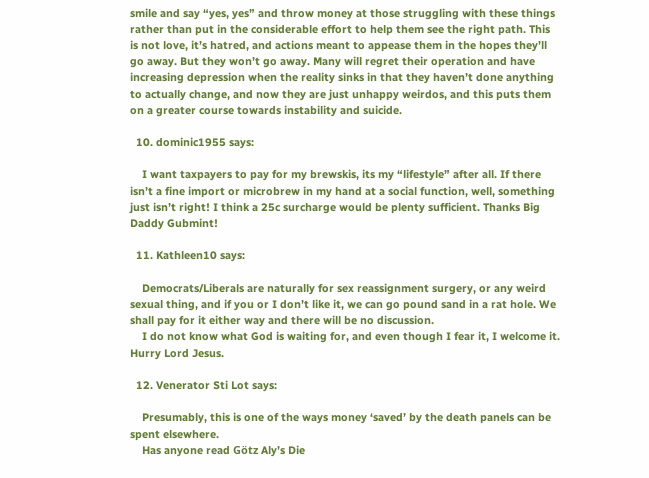smile and say “yes, yes” and throw money at those struggling with these things rather than put in the considerable effort to help them see the right path. This is not love, it’s hatred, and actions meant to appease them in the hopes they’ll go away. But they won’t go away. Many will regret their operation and have increasing depression when the reality sinks in that they haven’t done anything to actually change, and now they are just unhappy weirdos, and this puts them on a greater course towards instability and suicide.

  10. dominic1955 says:

    I want taxpayers to pay for my brewskis, its my “lifestyle” after all. If there isn’t a fine import or microbrew in my hand at a social function, well, something just isn’t right! I think a 25c surcharge would be plenty sufficient. Thanks Big Daddy Gubmint!

  11. Kathleen10 says:

    Democrats/Liberals are naturally for sex reassignment surgery, or any weird sexual thing, and if you or I don’t like it, we can go pound sand in a rat hole. We shall pay for it either way and there will be no discussion.
    I do not know what God is waiting for, and even though I fear it, I welcome it. Hurry Lord Jesus.

  12. Venerator Sti Lot says:

    Presumably, this is one of the ways money ‘saved’ by the death panels can be spent elsewhere.
    Has anyone read Götz Aly’s Die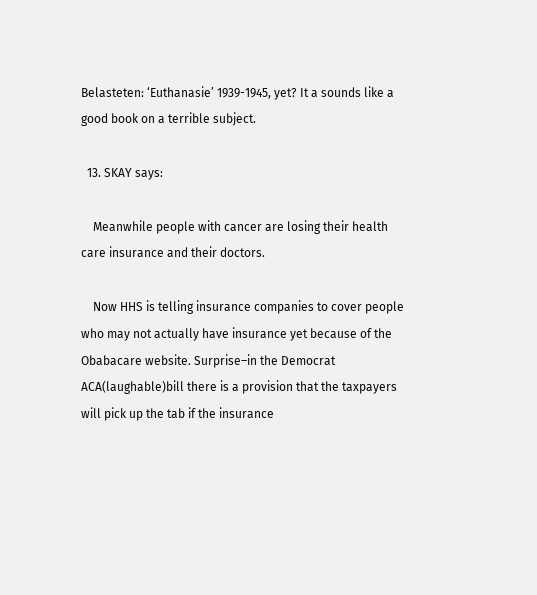Belasteten: ‘Euthanasie’ 1939-1945, yet? It a sounds like a good book on a terrible subject.

  13. SKAY says:

    Meanwhile people with cancer are losing their health care insurance and their doctors.

    Now HHS is telling insurance companies to cover people who may not actually have insurance yet because of the Obabacare website. Surprise–in the Democrat ACA(laughable)bill there is a provision that the taxpayers will pick up the tab if the insurance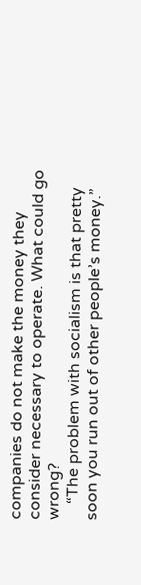companies do not make the money they consider necessary to operate. What could go wrong?
    “The problem with socialism is that pretty soon you run out of other people’s money.”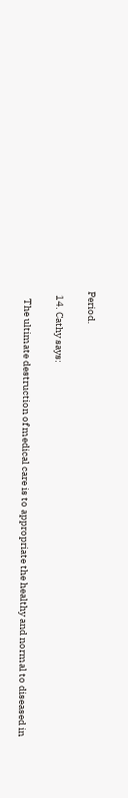Period.

  14. Cathy says:

    The ultimate destruction of medical care is to appropriate the healthy and normal to diseased in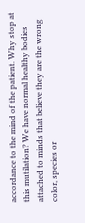accordance to the mind of the patient. Why stop at this mutilation? We have normal healthy bodies attached to minds that believe they are the wrong color, species or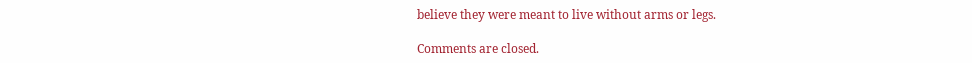believe they were meant to live without arms or legs.

Comments are closed.